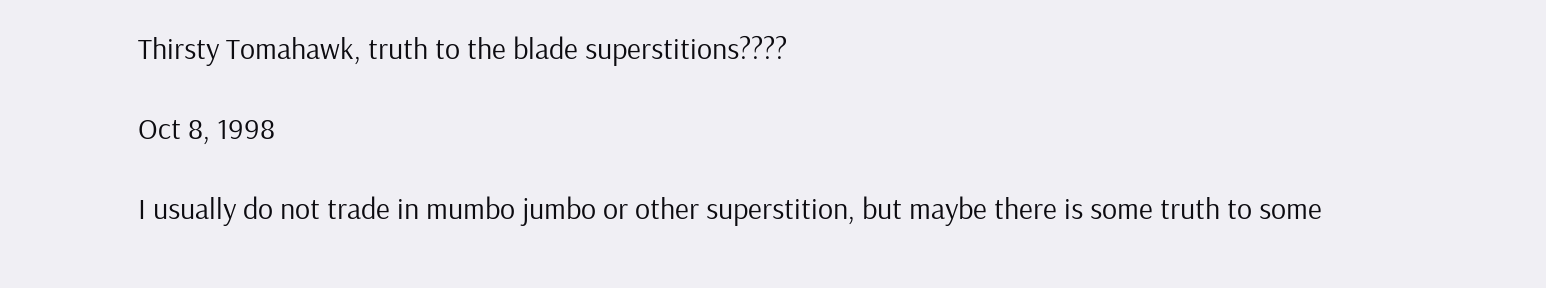Thirsty Tomahawk, truth to the blade superstitions????

Oct 8, 1998

I usually do not trade in mumbo jumbo or other superstition, but maybe there is some truth to some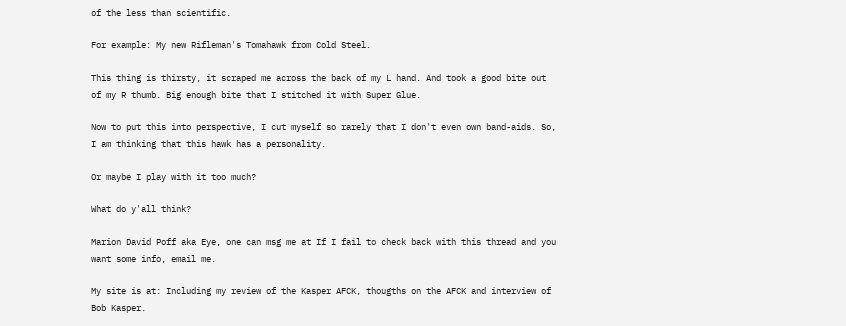of the less than scientific.

For example: My new Rifleman's Tomahawk from Cold Steel.

This thing is thirsty, it scraped me across the back of my L hand. And took a good bite out of my R thumb. Big enough bite that I stitched it with Super Glue.

Now to put this into perspective, I cut myself so rarely that I don't even own band-aids. So, I am thinking that this hawk has a personality.

Or maybe I play with it too much?

What do y'all think?

Marion David Poff aka Eye, one can msg me at If I fail to check back with this thread and you want some info, email me.

My site is at: Including my review of the Kasper AFCK, thougths on the AFCK and interview of Bob Kasper.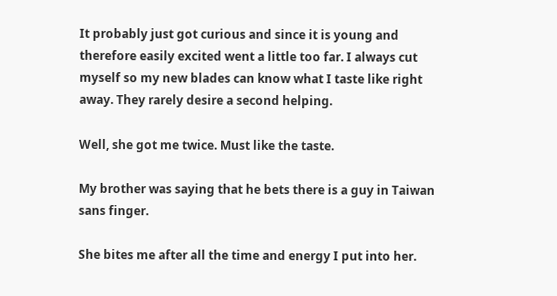It probably just got curious and since it is young and therefore easily excited went a little too far. I always cut myself so my new blades can know what I taste like right away. They rarely desire a second helping.

Well, she got me twice. Must like the taste.

My brother was saying that he bets there is a guy in Taiwan sans finger.

She bites me after all the time and energy I put into her.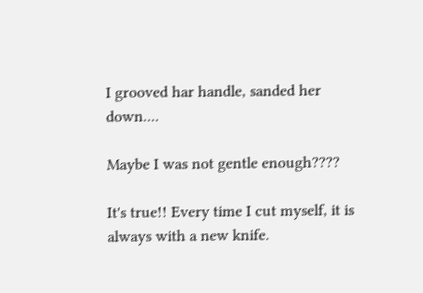I grooved har handle, sanded her down....

Maybe I was not gentle enough????

It's true!! Every time I cut myself, it is always with a new knife.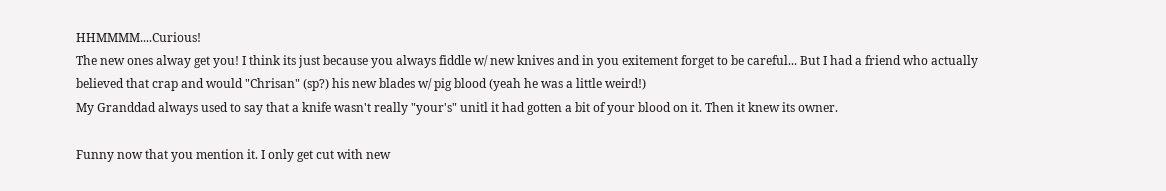HHMMMM....Curious!
The new ones alway get you! I think its just because you always fiddle w/ new knives and in you exitement forget to be careful... But I had a friend who actually believed that crap and would "Chrisan" (sp?) his new blades w/ pig blood (yeah he was a little weird!)
My Granddad always used to say that a knife wasn't really "your's" unitl it had gotten a bit of your blood on it. Then it knew its owner.

Funny now that you mention it. I only get cut with new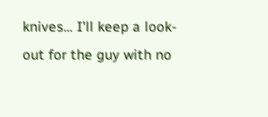knives... I'll keep a look-out for the guy with no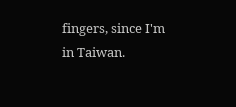fingers, since I'm in Taiwan.